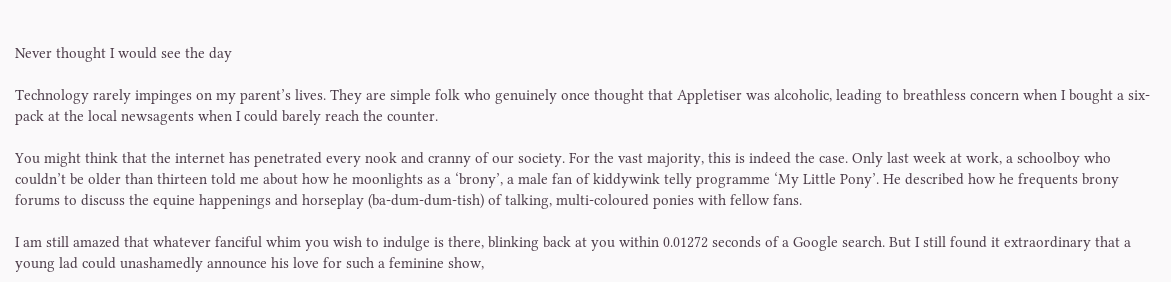Never thought I would see the day

Technology rarely impinges on my parent’s lives. They are simple folk who genuinely once thought that Appletiser was alcoholic, leading to breathless concern when I bought a six-pack at the local newsagents when I could barely reach the counter.

You might think that the internet has penetrated every nook and cranny of our society. For the vast majority, this is indeed the case. Only last week at work, a schoolboy who couldn’t be older than thirteen told me about how he moonlights as a ‘brony’, a male fan of kiddywink telly programme ‘My Little Pony’. He described how he frequents brony forums to discuss the equine happenings and horseplay (ba-dum-dum-tish) of talking, multi-coloured ponies with fellow fans.

I am still amazed that whatever fanciful whim you wish to indulge is there, blinking back at you within 0.01272 seconds of a Google search. But I still found it extraordinary that a young lad could unashamedly announce his love for such a feminine show,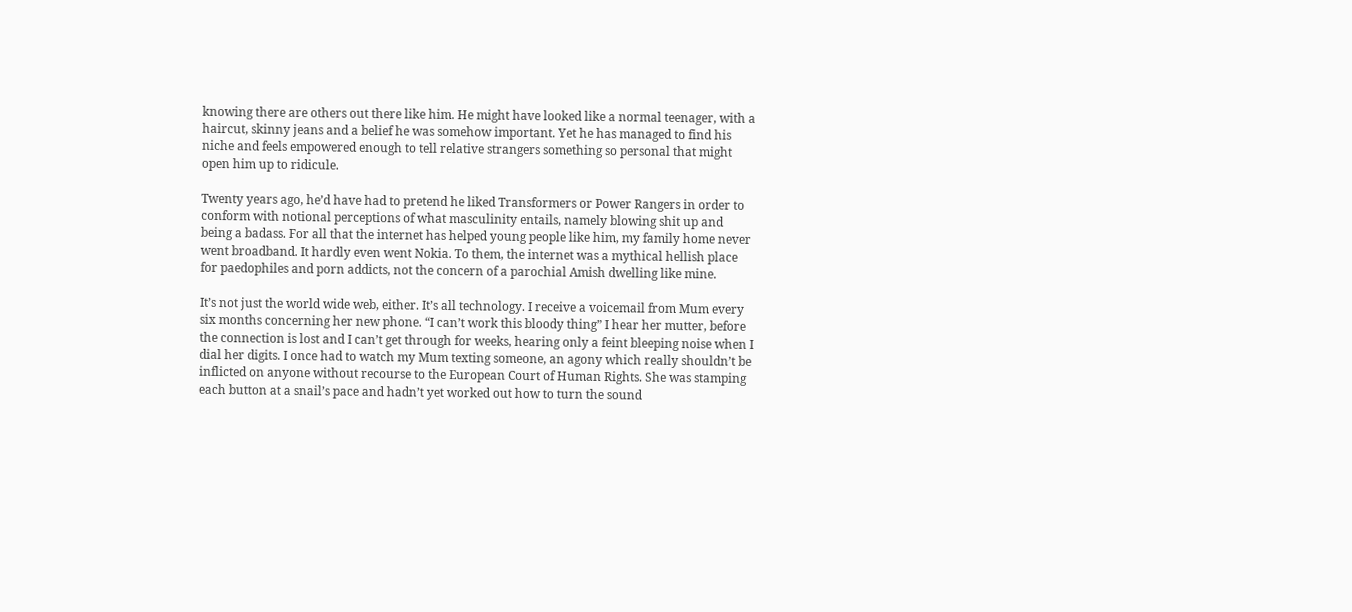knowing there are others out there like him. He might have looked like a normal teenager, with a haircut, skinny jeans and a belief he was somehow important. Yet he has managed to find his niche and feels empowered enough to tell relative strangers something so personal that might open him up to ridicule.

Twenty years ago, he’d have had to pretend he liked Transformers or Power Rangers in order to conform with notional perceptions of what masculinity entails, namely blowing shit up and being a badass. For all that the internet has helped young people like him, my family home never went broadband. It hardly even went Nokia. To them, the internet was a mythical hellish place for paedophiles and porn addicts, not the concern of a parochial Amish dwelling like mine.

It’s not just the world wide web, either. It’s all technology. I receive a voicemail from Mum every six months concerning her new phone. “I can’t work this bloody thing” I hear her mutter, before the connection is lost and I can’t get through for weeks, hearing only a feint bleeping noise when I dial her digits. I once had to watch my Mum texting someone, an agony which really shouldn’t be inflicted on anyone without recourse to the European Court of Human Rights. She was stamping each button at a snail’s pace and hadn’t yet worked out how to turn the sound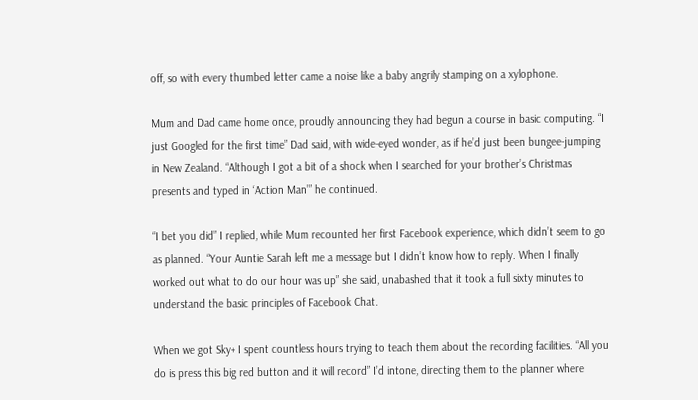off, so with every thumbed letter came a noise like a baby angrily stamping on a xylophone.

Mum and Dad came home once, proudly announcing they had begun a course in basic computing. “I just Googled for the first time” Dad said, with wide-eyed wonder, as if he’d just been bungee-jumping in New Zealand. “Although I got a bit of a shock when I searched for your brother’s Christmas presents and typed in ‘Action Man’” he continued.

“I bet you did” I replied, while Mum recounted her first Facebook experience, which didn’t seem to go as planned. “Your Auntie Sarah left me a message but I didn’t know how to reply. When I finally worked out what to do our hour was up” she said, unabashed that it took a full sixty minutes to understand the basic principles of Facebook Chat.

When we got Sky+ I spent countless hours trying to teach them about the recording facilities. “All you do is press this big red button and it will record” I’d intone, directing them to the planner where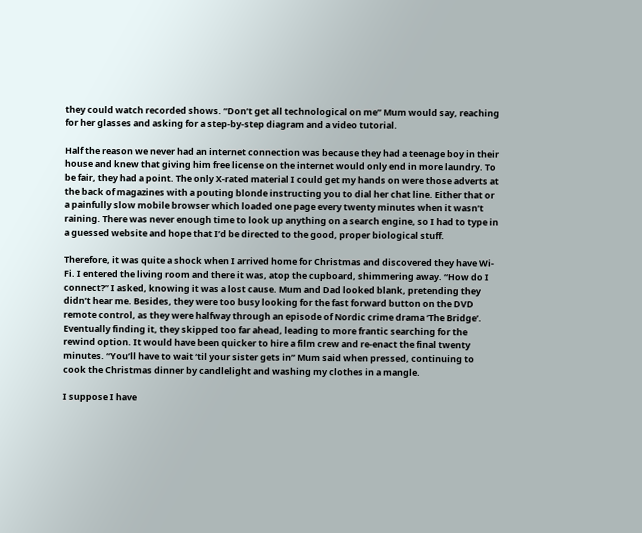they could watch recorded shows. “Don’t get all technological on me” Mum would say, reaching for her glasses and asking for a step-by-step diagram and a video tutorial.

Half the reason we never had an internet connection was because they had a teenage boy in their house and knew that giving him free license on the internet would only end in more laundry. To be fair, they had a point. The only X-rated material I could get my hands on were those adverts at the back of magazines with a pouting blonde instructing you to dial her chat line. Either that or a painfully slow mobile browser which loaded one page every twenty minutes when it wasn’t raining. There was never enough time to look up anything on a search engine, so I had to type in a guessed website and hope that I’d be directed to the good, proper biological stuff.

Therefore, it was quite a shock when I arrived home for Christmas and discovered they have Wi-Fi. I entered the living room and there it was, atop the cupboard, shimmering away. “How do I connect?” I asked, knowing it was a lost cause. Mum and Dad looked blank, pretending they didn’t hear me. Besides, they were too busy looking for the fast forward button on the DVD remote control, as they were halfway through an episode of Nordic crime drama ‘The Bridge’. Eventually finding it, they skipped too far ahead, leading to more frantic searching for the rewind option. It would have been quicker to hire a film crew and re-enact the final twenty minutes. “You’ll have to wait ‘til your sister gets in” Mum said when pressed, continuing to cook the Christmas dinner by candlelight and washing my clothes in a mangle.

I suppose I have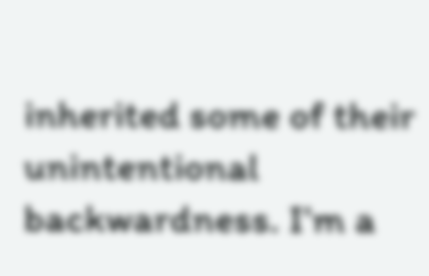inherited some of their unintentional backwardness. I’m a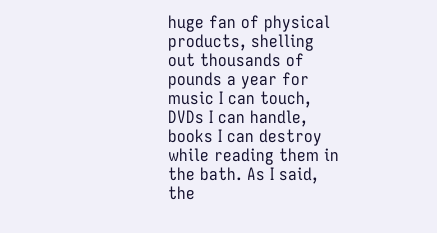huge fan of physical products, shelling out thousands of pounds a year for music I can touch, DVDs I can handle, books I can destroy while reading them in the bath. As I said, the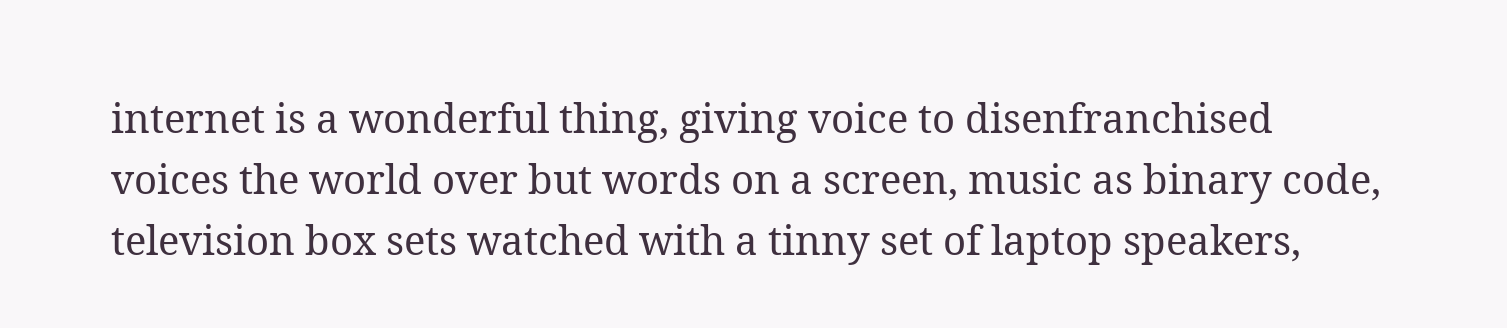internet is a wonderful thing, giving voice to disenfranchised voices the world over but words on a screen, music as binary code, television box sets watched with a tinny set of laptop speakers,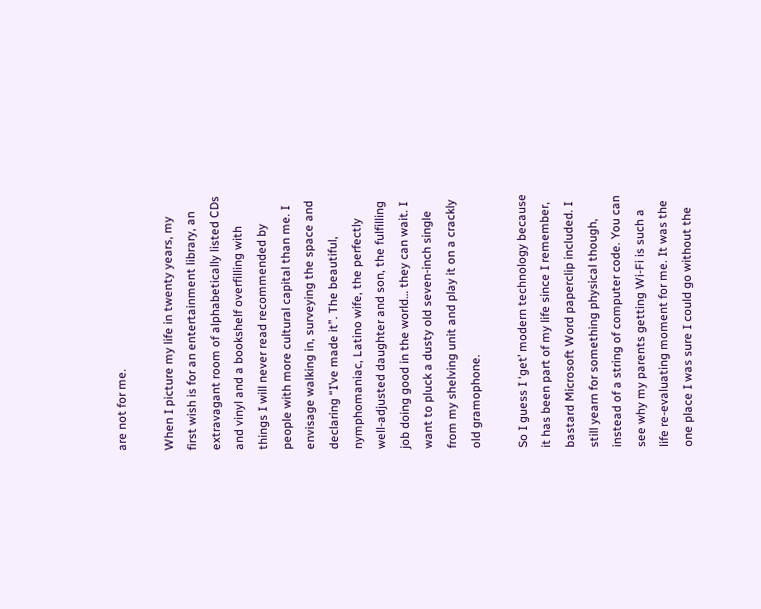are not for me.

When I picture my life in twenty years, my first wish is for an entertainment library, an extravagant room of alphabetically listed CDs and vinyl and a bookshelf overfilling with things I will never read recommended by people with more cultural capital than me. I envisage walking in, surveying the space and declaring “I’ve made it”. The beautiful, nymphomaniac, Latino wife, the perfectly well-adjusted daughter and son, the fulfilling job doing good in the world… they can wait. I want to pluck a dusty old seven-inch single from my shelving unit and play it on a crackly old gramophone.

So I guess I ‘get’ modern technology because it has been part of my life since I remember, bastard Microsoft Word paperclip included. I still yearn for something physical though, instead of a string of computer code. You can see why my parents getting Wi-Fi is such a life re-evaluating moment for me. It was the one place I was sure I could go without the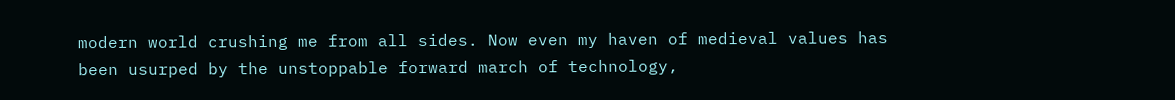modern world crushing me from all sides. Now even my haven of medieval values has been usurped by the unstoppable forward march of technology,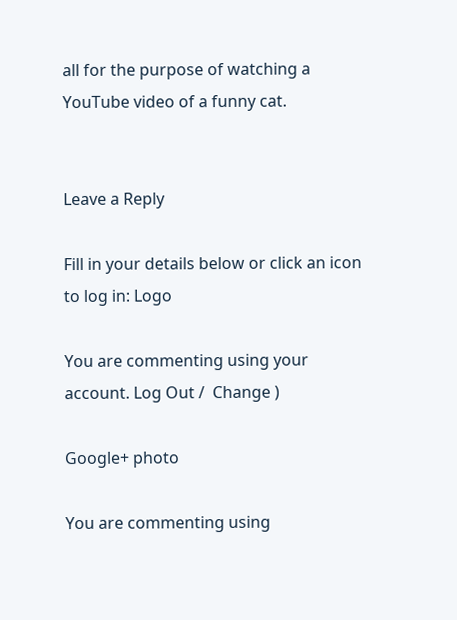all for the purpose of watching a YouTube video of a funny cat.


Leave a Reply

Fill in your details below or click an icon to log in: Logo

You are commenting using your account. Log Out /  Change )

Google+ photo

You are commenting using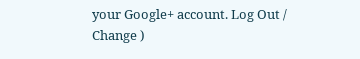your Google+ account. Log Out /  Change )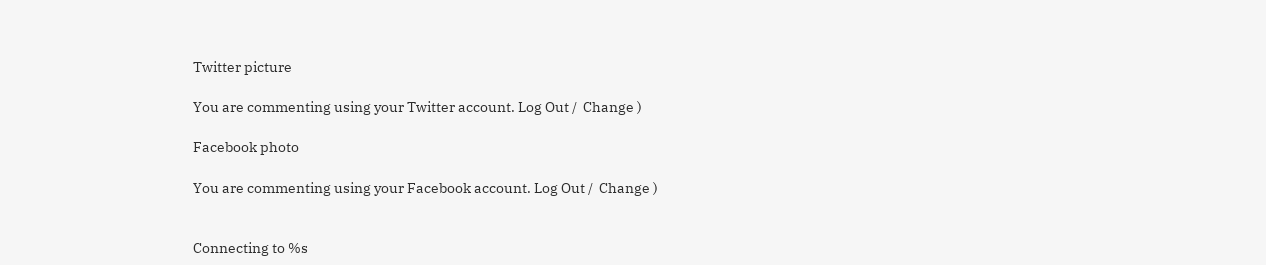Twitter picture

You are commenting using your Twitter account. Log Out /  Change )

Facebook photo

You are commenting using your Facebook account. Log Out /  Change )


Connecting to %s